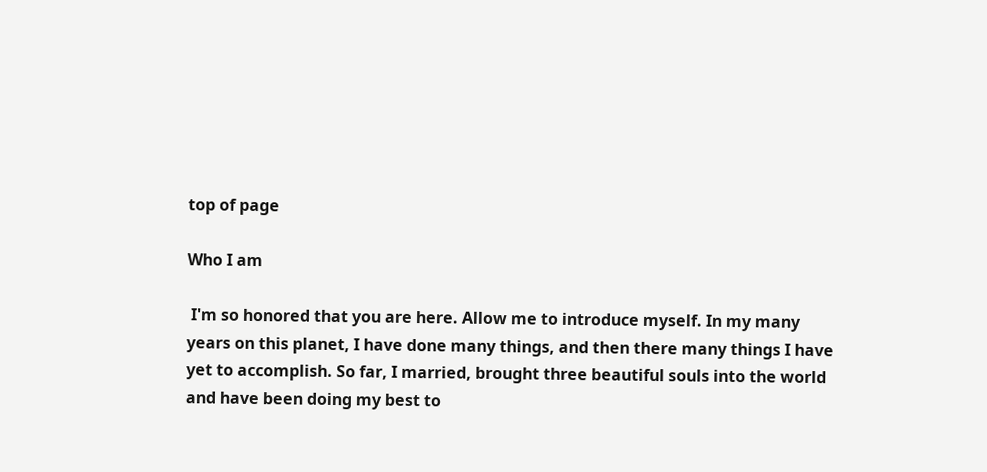top of page

Who I am

 I'm so honored that you are here. Allow me to introduce myself. In my many years on this planet, I have done many things, and then there many things I have yet to accomplish. So far, I married, brought three beautiful souls into the world and have been doing my best to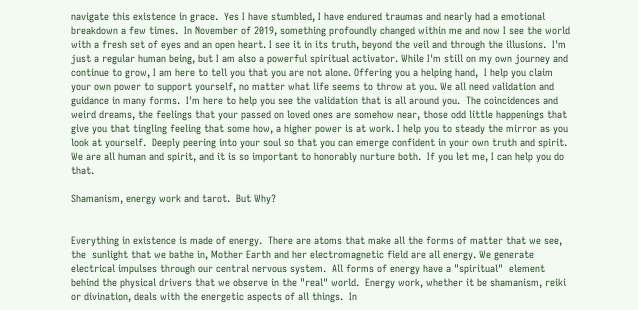navigate this existence in grace.  Yes I have stumbled, I have endured traumas and nearly had a emotional breakdown a few times.  In November of 2019, something profoundly changed within me and now I see the world with a fresh set of eyes and an open heart. I see it in its truth, beyond the veil and through the illusions.  I'm just a regular human being, but I am also a powerful spiritual activator. While I'm still on my own journey and continue to grow, I am here to tell you that you are not alone. Offering you a helping hand,  I help you claim your own power to support yourself, no matter what life seems to throw at you. We all need validation and guidance in many forms.  I'm here to help you see the validation that is all around you.  The coincidences and weird dreams, the feelings that your passed on loved ones are somehow near, those odd little happenings that give you that tingling feeling that some how, a higher power is at work. I help you to steady the mirror as you look at yourself.  Deeply peering into your soul so that you can emerge confident in your own truth and spirit.  We are all human and spirit, and it is so important to honorably nurture both.  If you let me, I can help you do that.

Shamanism, energy work and tarot.  But Why?


Everything in existence is made of energy.  There are atoms that make all the forms of matter that we see, the  sunlight that we bathe in, Mother Earth and her electromagnetic field are all energy. We generate electrical impulses through our central nervous system.  All forms of energy have a "spiritual"  element behind the physical drivers that we observe in the "real" world.  Energy work, whether it be shamanism, reiki or divination, deals with the energetic aspects of all things.  In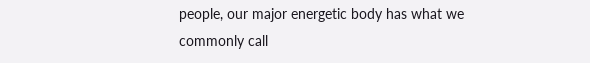people, our major energetic body has what we commonly call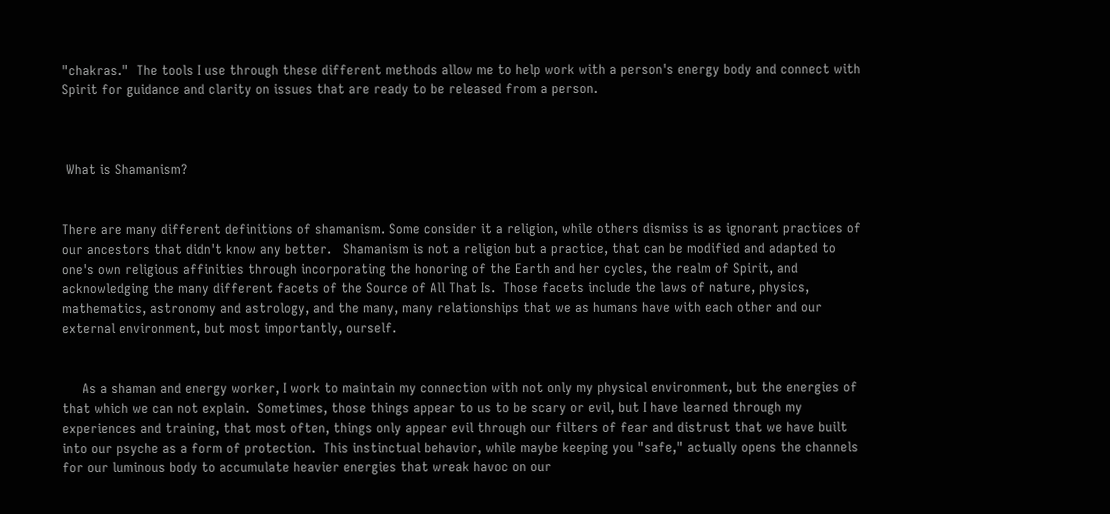"chakras."  The tools I use through these different methods allow me to help work with a person's energy body and connect with Spirit for guidance and clarity on issues that are ready to be released from a person.



 What is Shamanism?


There are many different definitions of shamanism. Some consider it a religion, while others dismiss is as ignorant practices of our ancestors that didn't know any better.   Shamanism is not a religion but a practice, that can be modified and adapted to one's own religious affinities through incorporating the honoring of the Earth and her cycles, the realm of Spirit, and acknowledging the many different facets of the Source of All That Is.  Those facets include the laws of nature, physics, mathematics, astronomy and astrology, and the many, many relationships that we as humans have with each other and our external environment, but most importantly, ourself.


     As a shaman and energy worker, I work to maintain my connection with not only my physical environment, but the energies of that which we can not explain.  Sometimes, those things appear to us to be scary or evil, but I have learned through my experiences and training, that most often, things only appear evil through our filters of fear and distrust that we have built into our psyche as a form of protection.  This instinctual behavior, while maybe keeping you "safe," actually opens the channels for our luminous body to accumulate heavier energies that wreak havoc on our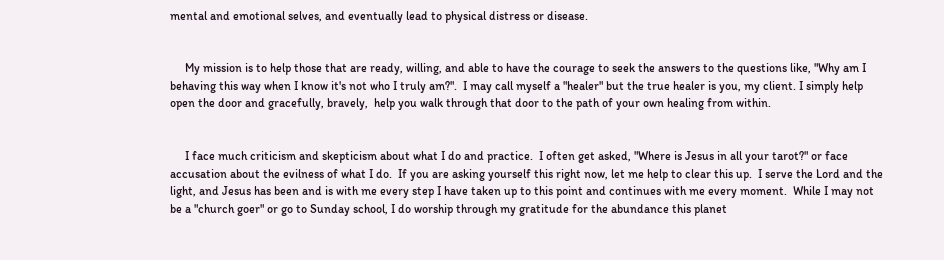mental and emotional selves, and eventually lead to physical distress or disease.


     My mission is to help those that are ready, willing, and able to have the courage to seek the answers to the questions like, "Why am I behaving this way when I know it's not who I truly am?".  I may call myself a "healer" but the true healer is you, my client. I simply help open the door and gracefully, bravely,  help you walk through that door to the path of your own healing from within.


     I face much criticism and skepticism about what I do and practice.  I often get asked, "Where is Jesus in all your tarot?" or face accusation about the evilness of what I do.  If you are asking yourself this right now, let me help to clear this up.  I serve the Lord and the light, and Jesus has been and is with me every step I have taken up to this point and continues with me every moment.  While I may not be a "church goer" or go to Sunday school, I do worship through my gratitude for the abundance this planet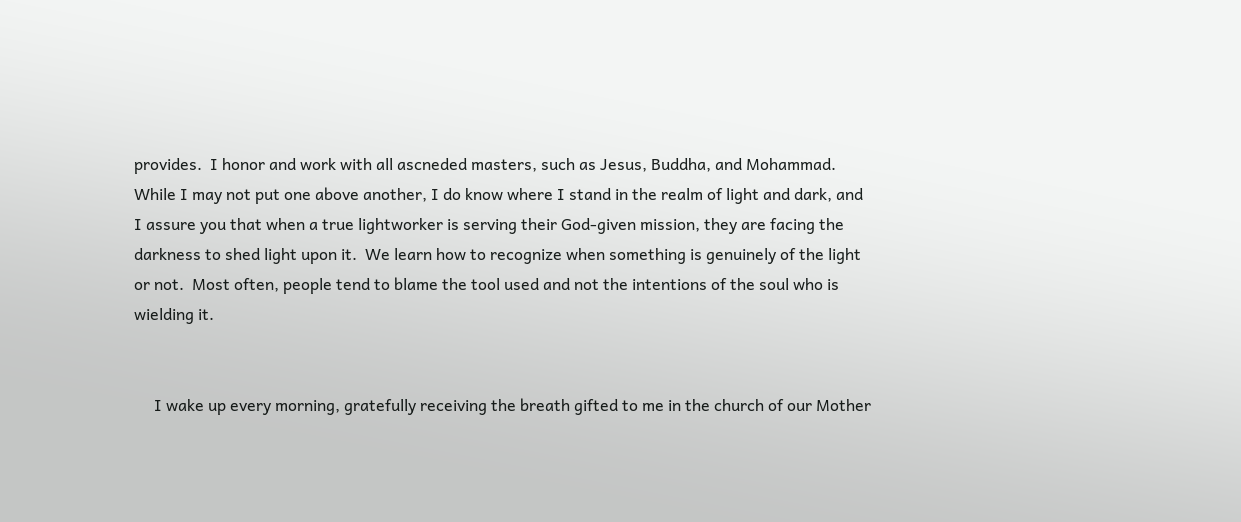provides.  I honor and work with all ascneded masters, such as Jesus, Buddha, and Mohammad. While I may not put one above another, I do know where I stand in the realm of light and dark, and I assure you that when a true lightworker is serving their God-given mission, they are facing the darkness to shed light upon it.  We learn how to recognize when something is genuinely of the light or not.  Most often, people tend to blame the tool used and not the intentions of the soul who is wielding it.


     I wake up every morning, gratefully receiving the breath gifted to me in the church of our Mother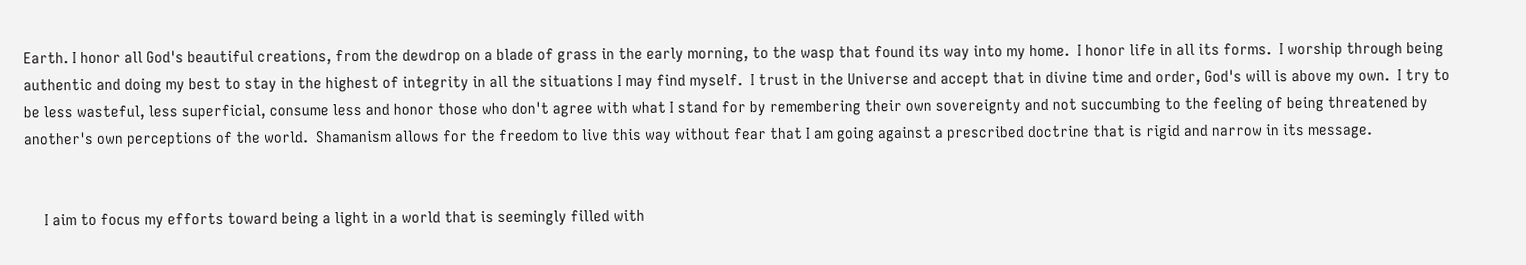Earth. I honor all God's beautiful creations, from the dewdrop on a blade of grass in the early morning, to the wasp that found its way into my home.  I honor life in all its forms.  I worship through being authentic and doing my best to stay in the highest of integrity in all the situations I may find myself.  I trust in the Universe and accept that in divine time and order, God's will is above my own.  I try to be less wasteful, less superficial, consume less and honor those who don't agree with what I stand for by remembering their own sovereignty and not succumbing to the feeling of being threatened by another's own perceptions of the world.  Shamanism allows for the freedom to live this way without fear that I am going against a prescribed doctrine that is rigid and narrow in its message.


     I aim to focus my efforts toward being a light in a world that is seemingly filled with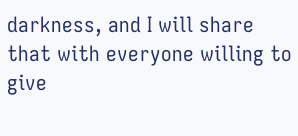darkness, and I will share that with everyone willing to give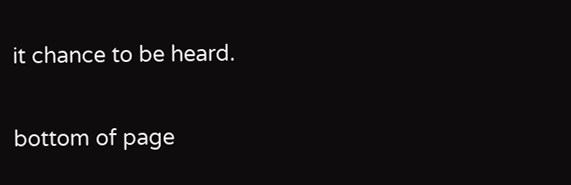it chance to be heard.

bottom of page